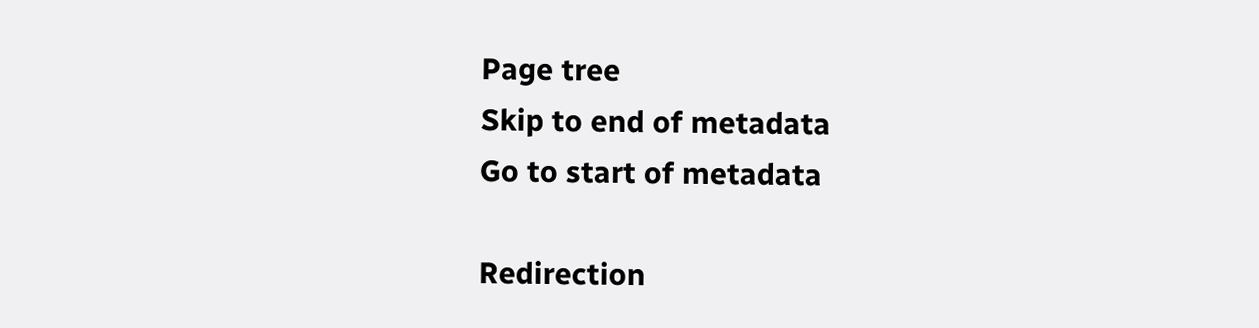Page tree
Skip to end of metadata
Go to start of metadata

Redirection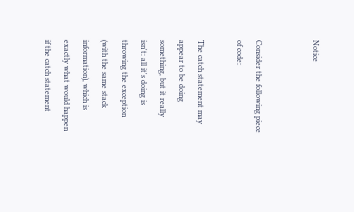Notice


Consider the following piece of code:

The catch statement may appear to be doing something, but it really isn't: all it's doing is throwing the exception (with the same stack information), which is exactly what would happen if the catch statement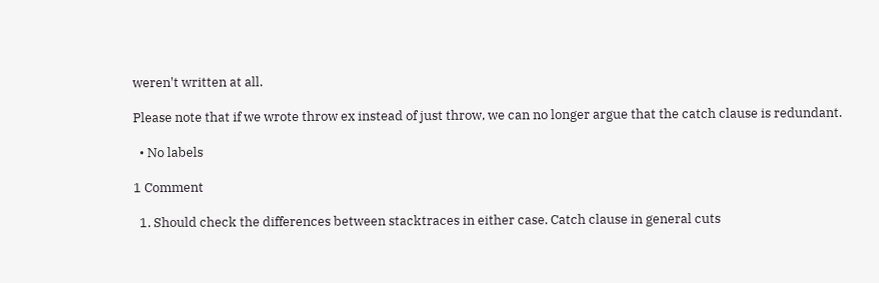weren't written at all.

Please note that if we wrote throw ex instead of just throw, we can no longer argue that the catch clause is redundant.

  • No labels

1 Comment

  1. Should check the differences between stacktraces in either case. Catch clause in general cuts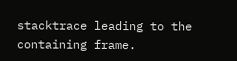stacktrace leading to the containing frame.